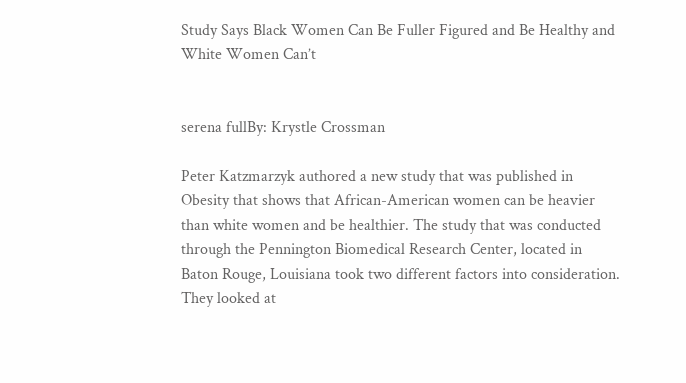Study Says Black Women Can Be Fuller Figured and Be Healthy and White Women Can’t


serena fullBy: Krystle Crossman

Peter Katzmarzyk authored a new study that was published in Obesity that shows that African-American women can be heavier than white women and be healthier. The study that was conducted through the Pennington Biomedical Research Center, located in Baton Rouge, Louisiana took two different factors into consideration. They looked at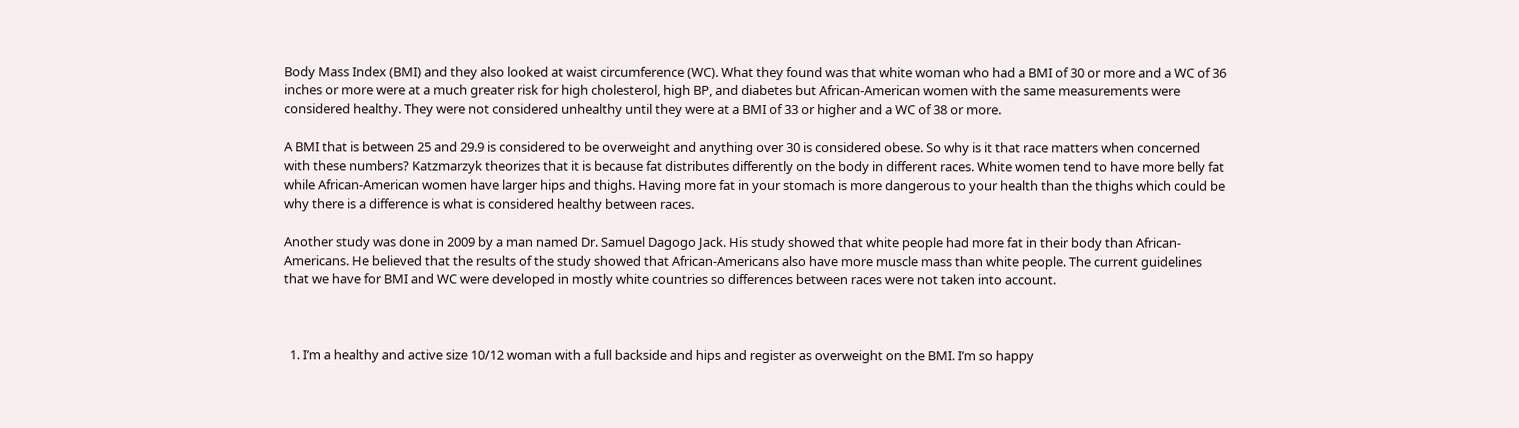Body Mass Index (BMI) and they also looked at waist circumference (WC). What they found was that white woman who had a BMI of 30 or more and a WC of 36 inches or more were at a much greater risk for high cholesterol, high BP, and diabetes but African-American women with the same measurements were considered healthy. They were not considered unhealthy until they were at a BMI of 33 or higher and a WC of 38 or more.

A BMI that is between 25 and 29.9 is considered to be overweight and anything over 30 is considered obese. So why is it that race matters when concerned with these numbers? Katzmarzyk theorizes that it is because fat distributes differently on the body in different races. White women tend to have more belly fat while African-American women have larger hips and thighs. Having more fat in your stomach is more dangerous to your health than the thighs which could be why there is a difference is what is considered healthy between races.

Another study was done in 2009 by a man named Dr. Samuel Dagogo Jack. His study showed that white people had more fat in their body than African-Americans. He believed that the results of the study showed that African-Americans also have more muscle mass than white people. The current guidelines that we have for BMI and WC were developed in mostly white countries so differences between races were not taken into account.



  1. I’m a healthy and active size 10/12 woman with a full backside and hips and register as overweight on the BMI. I’m so happy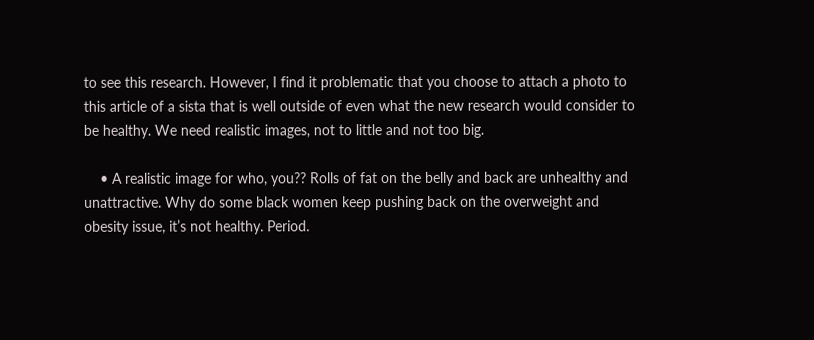to see this research. However, I find it problematic that you choose to attach a photo to this article of a sista that is well outside of even what the new research would consider to be healthy. We need realistic images, not to little and not too big.

    • A realistic image for who, you?? Rolls of fat on the belly and back are unhealthy and unattractive. Why do some black women keep pushing back on the overweight and obesity issue, it’s not healthy. Period.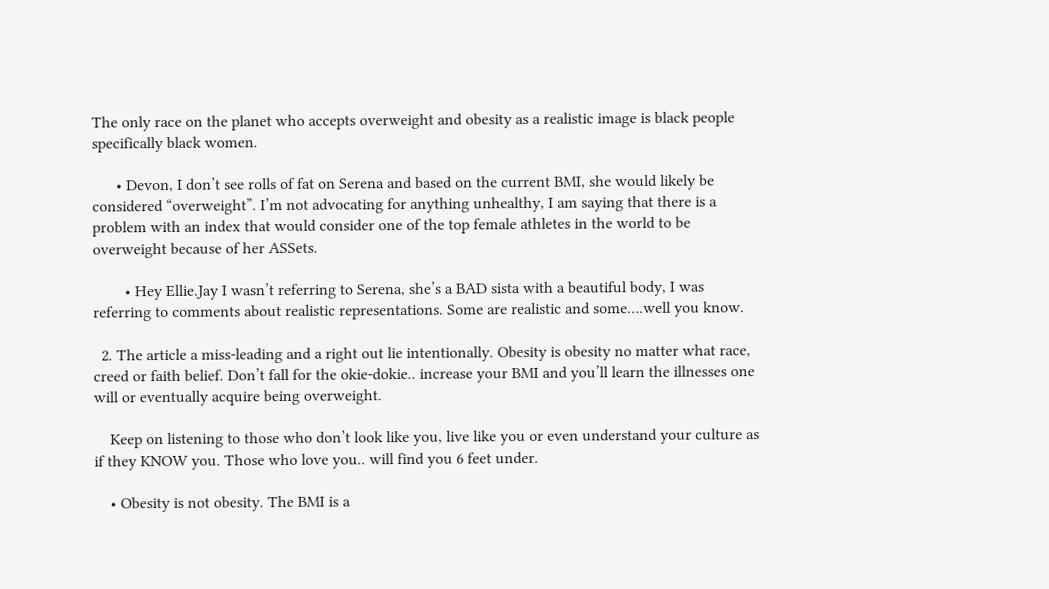The only race on the planet who accepts overweight and obesity as a realistic image is black people specifically black women.

      • Devon, I don’t see rolls of fat on Serena and based on the current BMI, she would likely be considered “overweight”. I’m not advocating for anything unhealthy, I am saying that there is a problem with an index that would consider one of the top female athletes in the world to be overweight because of her ASSets.

        • Hey Ellie.Jay I wasn’t referring to Serena, she’s a BAD sista with a beautiful body, I was referring to comments about realistic representations. Some are realistic and some….well you know.

  2. The article a miss-leading and a right out lie intentionally. Obesity is obesity no matter what race, creed or faith belief. Don’t fall for the okie-dokie.. increase your BMI and you’ll learn the illnesses one will or eventually acquire being overweight.

    Keep on listening to those who don’t look like you, live like you or even understand your culture as if they KNOW you. Those who love you.. will find you 6 feet under.

    • Obesity is not obesity. The BMI is a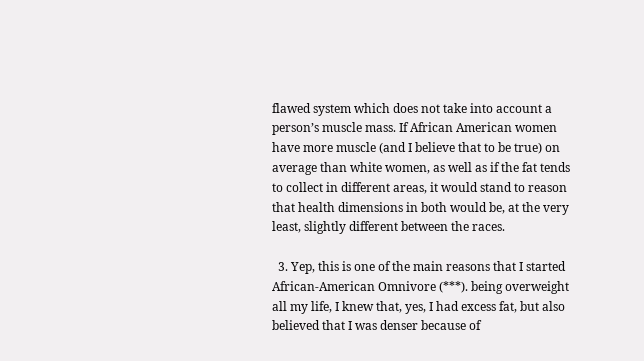flawed system which does not take into account a person’s muscle mass. If African American women have more muscle (and I believe that to be true) on average than white women, as well as if the fat tends to collect in different areas, it would stand to reason that health dimensions in both would be, at the very least, slightly different between the races.

  3. Yep, this is one of the main reasons that I started African-American Omnivore (***). being overweight all my life, I knew that, yes, I had excess fat, but also believed that I was denser because of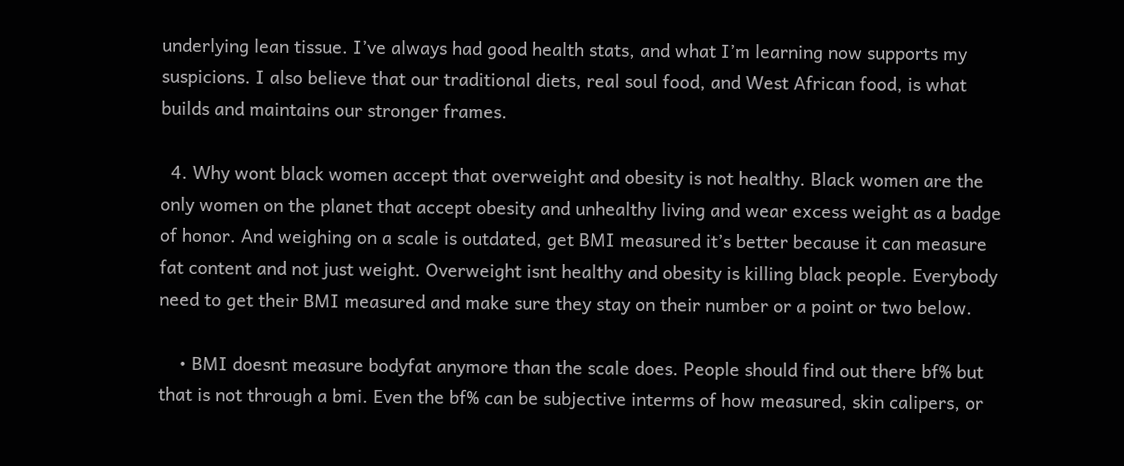underlying lean tissue. I’ve always had good health stats, and what I’m learning now supports my suspicions. I also believe that our traditional diets, real soul food, and West African food, is what builds and maintains our stronger frames.

  4. Why wont black women accept that overweight and obesity is not healthy. Black women are the only women on the planet that accept obesity and unhealthy living and wear excess weight as a badge of honor. And weighing on a scale is outdated, get BMI measured it’s better because it can measure fat content and not just weight. Overweight isnt healthy and obesity is killing black people. Everybody need to get their BMI measured and make sure they stay on their number or a point or two below.

    • BMI doesnt measure bodyfat anymore than the scale does. People should find out there bf% but that is not through a bmi. Even the bf% can be subjective interms of how measured, skin calipers, or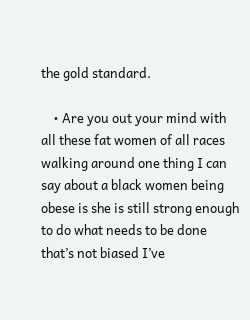the gold standard.

    • Are you out your mind with all these fat women of all races walking around one thing I can say about a black women being obese is she is still strong enough to do what needs to be done that’s not biased I’ve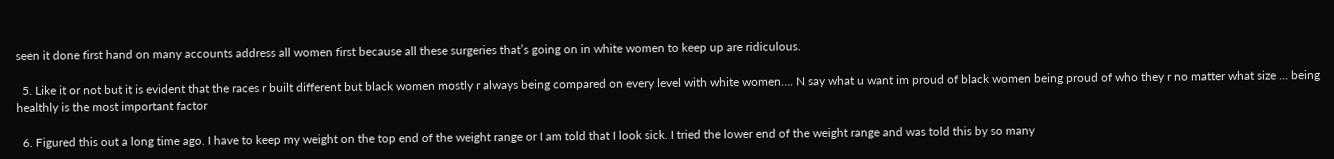seen it done first hand on many accounts address all women first because all these surgeries that’s going on in white women to keep up are ridiculous.

  5. Like it or not but it is evident that the races r built different but black women mostly r always being compared on every level with white women…. N say what u want im proud of black women being proud of who they r no matter what size … being healthly is the most important factor

  6. Figured this out a long time ago. I have to keep my weight on the top end of the weight range or I am told that I look sick. I tried the lower end of the weight range and was told this by so many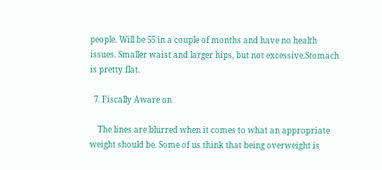people. Will be 55 in a couple of months and have no health issues. Smaller waist and larger hips, but not excessive.Stomach is pretty flat.

  7. Fiscally Aware on

    The lines are blurred when it comes to what an appropriate weight should be. Some of us think that being overweight is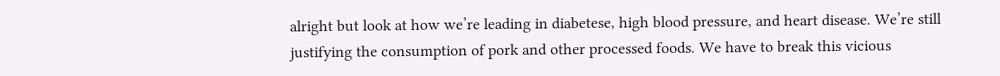alright but look at how we’re leading in diabetese, high blood pressure, and heart disease. We’re still justifying the consumption of pork and other processed foods. We have to break this vicious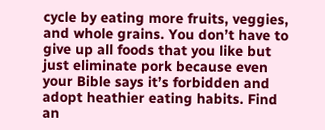cycle by eating more fruits, veggies, and whole grains. You don’t have to give up all foods that you like but just eliminate pork because even your Bible says it’s forbidden and adopt heathier eating habits. Find an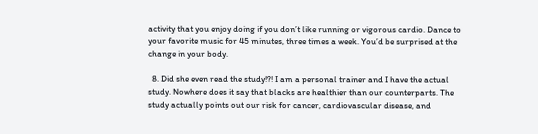activity that you enjoy doing if you don’t like running or vigorous cardio. Dance to your favorite music for 45 minutes, three times a week. You’d be surprised at the change in your body.

  8. Did she even read the study!?! I am a personal trainer and I have the actual study. Nowhere does it say that blacks are healthier than our counterparts. The study actually points out our risk for cancer, cardiovascular disease, and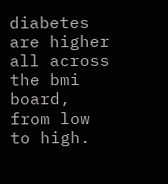diabetes are higher all across the bmi board, from low to high.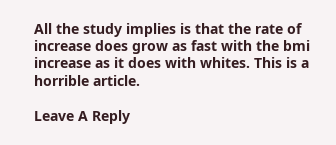All the study implies is that the rate of increase does grow as fast with the bmi increase as it does with whites. This is a horrible article.

Leave A Reply